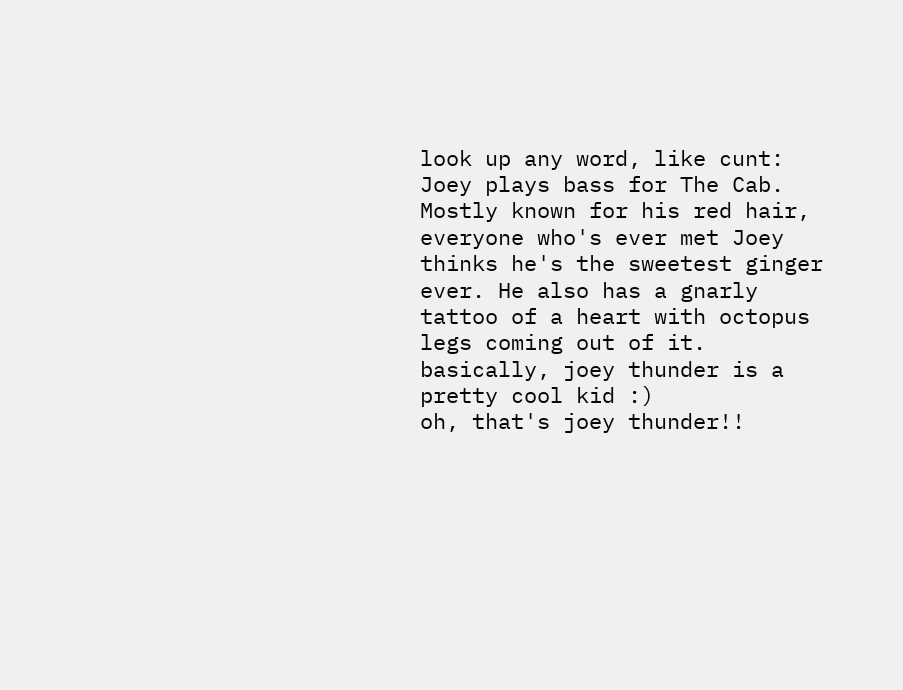look up any word, like cunt:
Joey plays bass for The Cab. Mostly known for his red hair, everyone who's ever met Joey thinks he's the sweetest ginger ever. He also has a gnarly tattoo of a heart with octopus legs coming out of it.
basically, joey thunder is a pretty cool kid :)
oh, that's joey thunder!!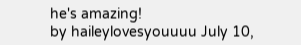he's amazing!
by haileylovesyouuuu July 10,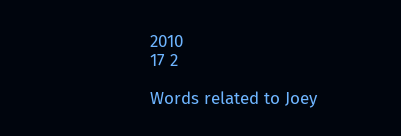2010
17 2

Words related to Joey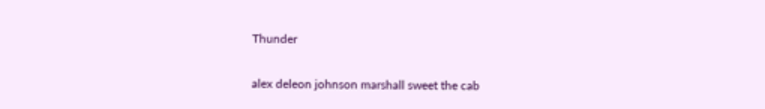Thunder

alex deleon johnson marshall sweet the cab